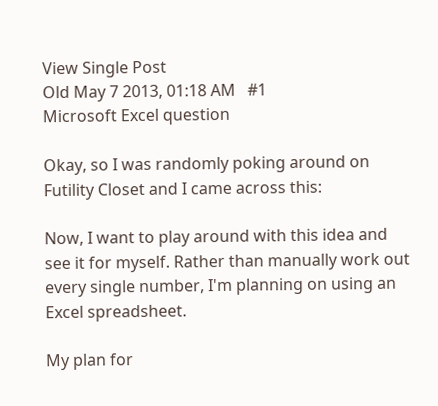View Single Post
Old May 7 2013, 01:18 AM   #1
Microsoft Excel question

Okay, so I was randomly poking around on Futility Closet and I came across this:

Now, I want to play around with this idea and see it for myself. Rather than manually work out every single number, I'm planning on using an Excel spreadsheet.

My plan for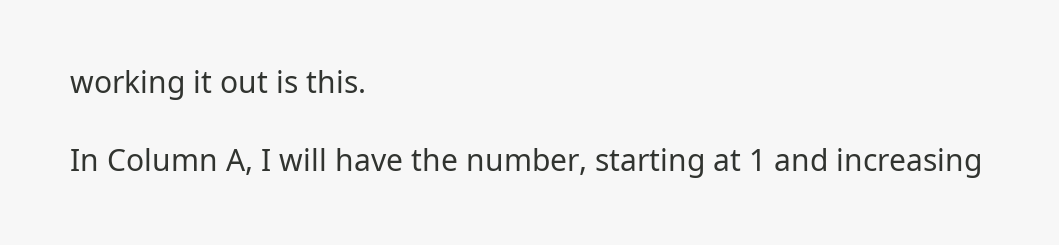working it out is this.

In Column A, I will have the number, starting at 1 and increasing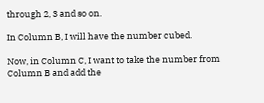through 2, 3 and so on.

In Column B, I will have the number cubed.

Now, in Column C, I want to take the number from Column B and add the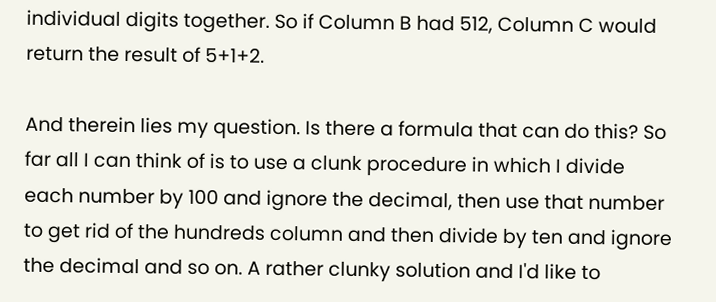individual digits together. So if Column B had 512, Column C would return the result of 5+1+2.

And therein lies my question. Is there a formula that can do this? So far all I can think of is to use a clunk procedure in which I divide each number by 100 and ignore the decimal, then use that number to get rid of the hundreds column and then divide by ten and ignore the decimal and so on. A rather clunky solution and I'd like to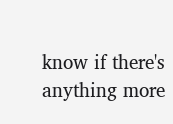know if there's anything more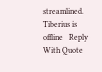streamlined.
Tiberius is offline   Reply With Quote